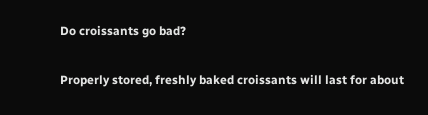Do croissants go bad?

Properly stored, freshly baked croissants will last for about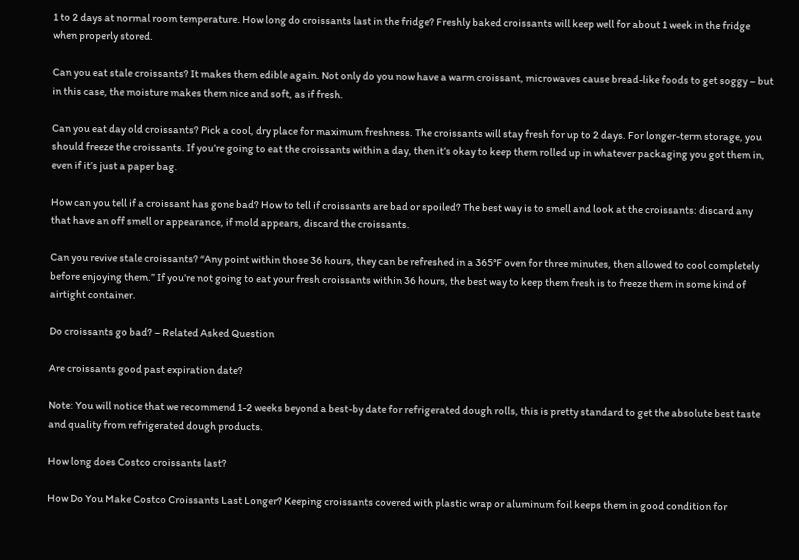1 to 2 days at normal room temperature. How long do croissants last in the fridge? Freshly baked croissants will keep well for about 1 week in the fridge when properly stored.

Can you eat stale croissants? It makes them edible again. Not only do you now have a warm croissant, microwaves cause bread-like foods to get soggy – but in this case, the moisture makes them nice and soft, as if fresh.

Can you eat day old croissants? Pick a cool, dry place for maximum freshness. The croissants will stay fresh for up to 2 days. For longer-term storage, you should freeze the croissants. If you’re going to eat the croissants within a day, then it’s okay to keep them rolled up in whatever packaging you got them in, even if it’s just a paper bag.

How can you tell if a croissant has gone bad? How to tell if croissants are bad or spoiled? The best way is to smell and look at the croissants: discard any that have an off smell or appearance, if mold appears, discard the croissants.

Can you revive stale croissants? “Any point within those 36 hours, they can be refreshed in a 365°F oven for three minutes, then allowed to cool completely before enjoying them.” If you’re not going to eat your fresh croissants within 36 hours, the best way to keep them fresh is to freeze them in some kind of airtight container.

Do croissants go bad? – Related Asked Question

Are croissants good past expiration date?

Note: You will notice that we recommend 1-2 weeks beyond a best-by date for refrigerated dough rolls, this is pretty standard to get the absolute best taste and quality from refrigerated dough products.

How long does Costco croissants last?

How Do You Make Costco Croissants Last Longer? Keeping croissants covered with plastic wrap or aluminum foil keeps them in good condition for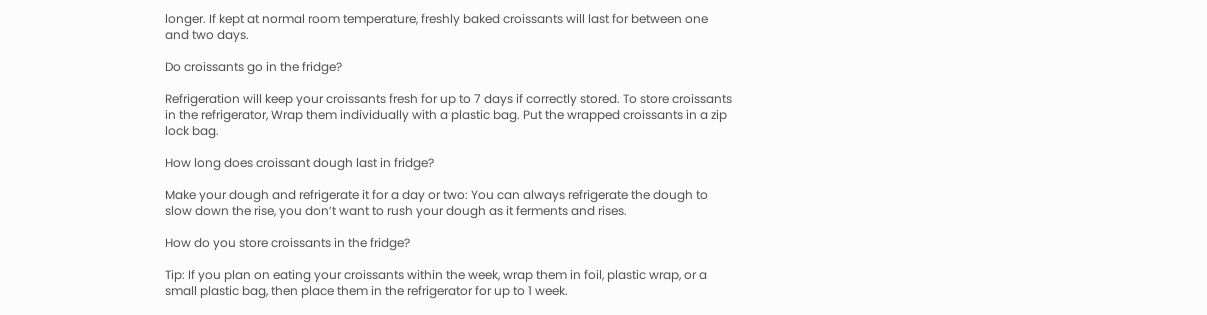longer. If kept at normal room temperature, freshly baked croissants will last for between one and two days.

Do croissants go in the fridge?

Refrigeration will keep your croissants fresh for up to 7 days if correctly stored. To store croissants in the refrigerator, Wrap them individually with a plastic bag. Put the wrapped croissants in a zip lock bag.

How long does croissant dough last in fridge?

Make your dough and refrigerate it for a day or two: You can always refrigerate the dough to slow down the rise, you don’t want to rush your dough as it ferments and rises.

How do you store croissants in the fridge?

Tip: If you plan on eating your croissants within the week, wrap them in foil, plastic wrap, or a small plastic bag, then place them in the refrigerator for up to 1 week.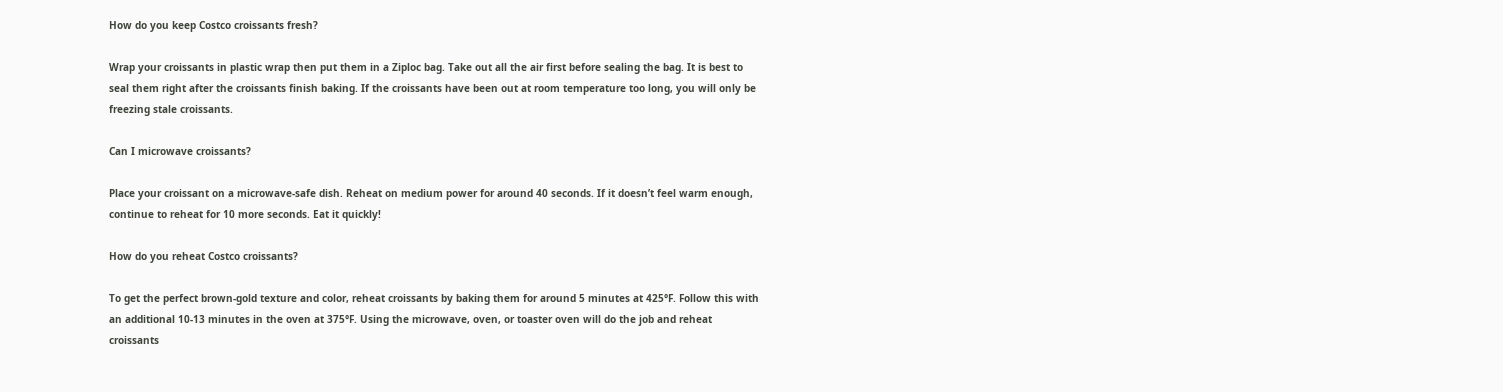How do you keep Costco croissants fresh?

Wrap your croissants in plastic wrap then put them in a Ziploc bag. Take out all the air first before sealing the bag. It is best to seal them right after the croissants finish baking. If the croissants have been out at room temperature too long, you will only be freezing stale croissants.

Can I microwave croissants?

Place your croissant on a microwave-safe dish. Reheat on medium power for around 40 seconds. If it doesn’t feel warm enough, continue to reheat for 10 more seconds. Eat it quickly!

How do you reheat Costco croissants?

To get the perfect brown-gold texture and color, reheat croissants by baking them for around 5 minutes at 425°F. Follow this with an additional 10-13 minutes in the oven at 375°F. Using the microwave, oven, or toaster oven will do the job and reheat croissants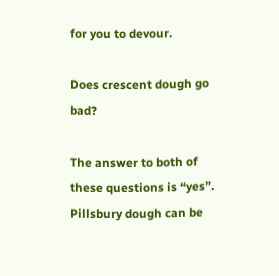for you to devour.

Does crescent dough go bad?

The answer to both of these questions is “yes”. Pillsbury dough can be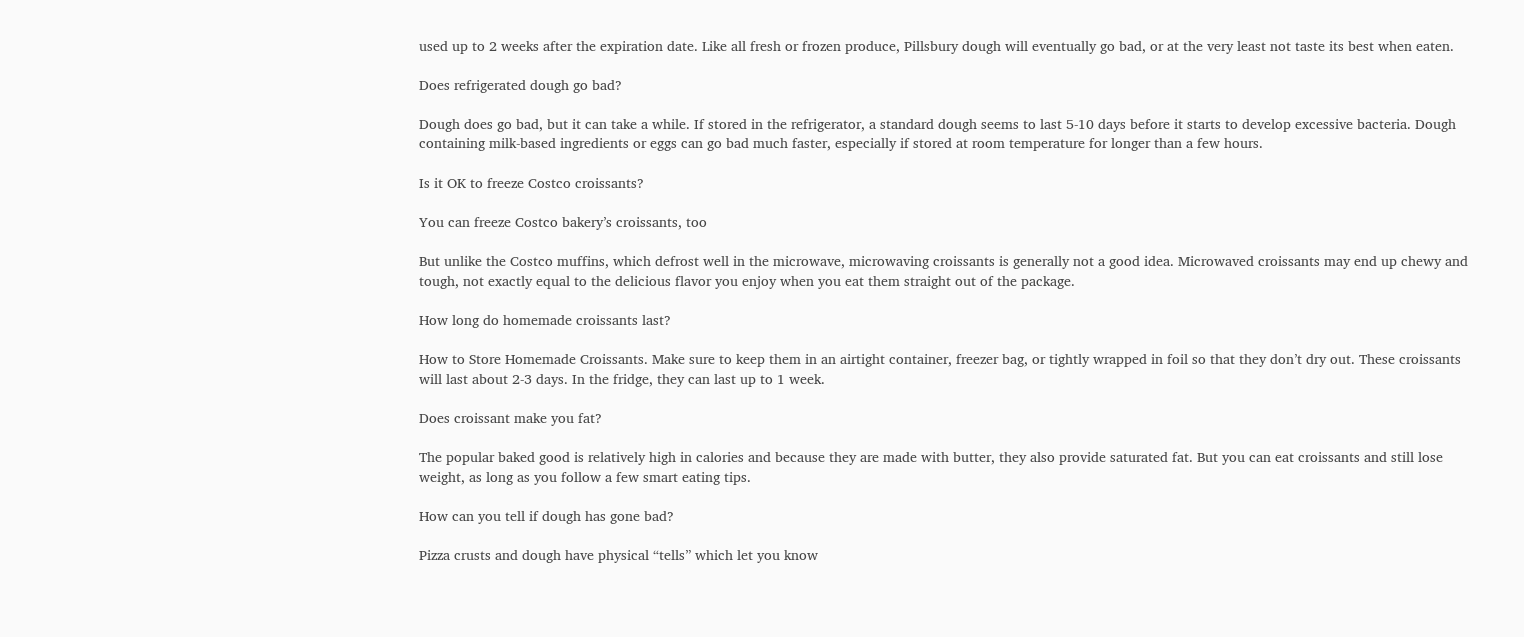used up to 2 weeks after the expiration date. Like all fresh or frozen produce, Pillsbury dough will eventually go bad, or at the very least not taste its best when eaten.

Does refrigerated dough go bad?

Dough does go bad, but it can take a while. If stored in the refrigerator, a standard dough seems to last 5-10 days before it starts to develop excessive bacteria. Dough containing milk-based ingredients or eggs can go bad much faster, especially if stored at room temperature for longer than a few hours.

Is it OK to freeze Costco croissants?

You can freeze Costco bakery’s croissants, too

But unlike the Costco muffins, which defrost well in the microwave, microwaving croissants is generally not a good idea. Microwaved croissants may end up chewy and tough, not exactly equal to the delicious flavor you enjoy when you eat them straight out of the package.

How long do homemade croissants last?

How to Store Homemade Croissants. Make sure to keep them in an airtight container, freezer bag, or tightly wrapped in foil so that they don’t dry out. These croissants will last about 2-3 days. In the fridge, they can last up to 1 week.

Does croissant make you fat?

The popular baked good is relatively high in calories and because they are made with butter, they also provide saturated fat. But you can eat croissants and still lose weight, as long as you follow a few smart eating tips.

How can you tell if dough has gone bad?

Pizza crusts and dough have physical “tells” which let you know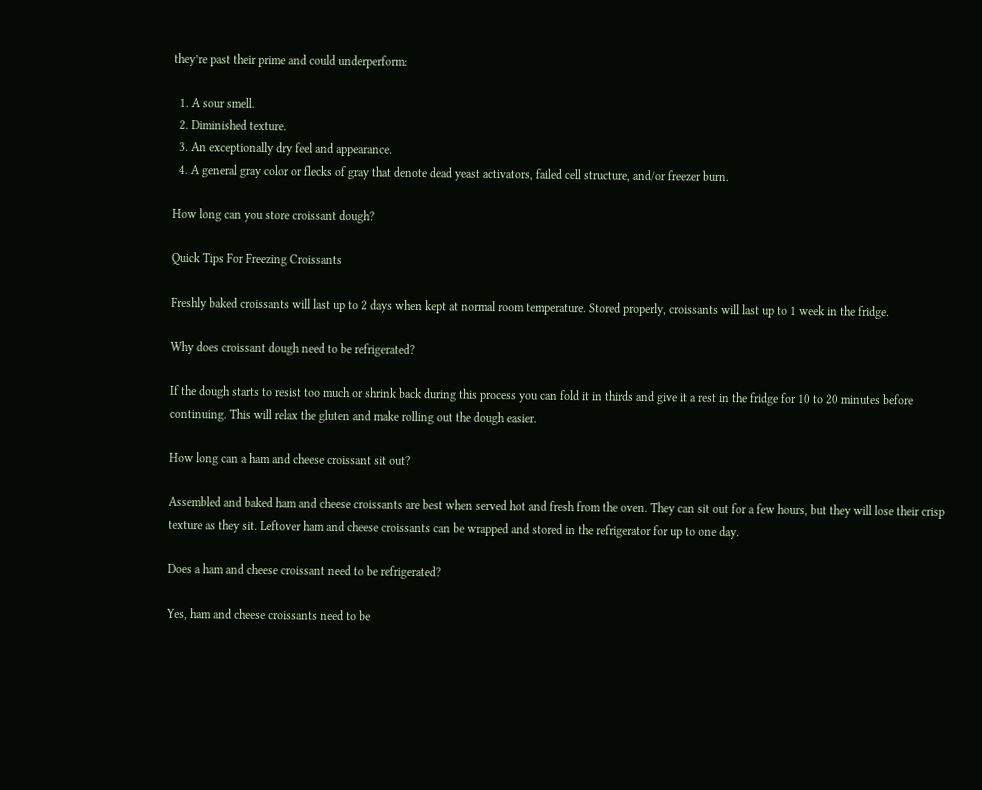they’re past their prime and could underperform:

  1. A sour smell.
  2. Diminished texture.
  3. An exceptionally dry feel and appearance.
  4. A general gray color or flecks of gray that denote dead yeast activators, failed cell structure, and/or freezer burn.

How long can you store croissant dough?

Quick Tips For Freezing Croissants

Freshly baked croissants will last up to 2 days when kept at normal room temperature. Stored properly, croissants will last up to 1 week in the fridge.

Why does croissant dough need to be refrigerated?

If the dough starts to resist too much or shrink back during this process you can fold it in thirds and give it a rest in the fridge for 10 to 20 minutes before continuing. This will relax the gluten and make rolling out the dough easier.

How long can a ham and cheese croissant sit out?

Assembled and baked ham and cheese croissants are best when served hot and fresh from the oven. They can sit out for a few hours, but they will lose their crisp texture as they sit. Leftover ham and cheese croissants can be wrapped and stored in the refrigerator for up to one day.

Does a ham and cheese croissant need to be refrigerated?

Yes, ham and cheese croissants need to be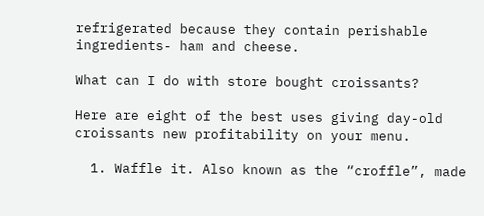refrigerated because they contain perishable ingredients- ham and cheese.

What can I do with store bought croissants?

Here are eight of the best uses giving day-old croissants new profitability on your menu.

  1. Waffle it. Also known as the “croffle”, made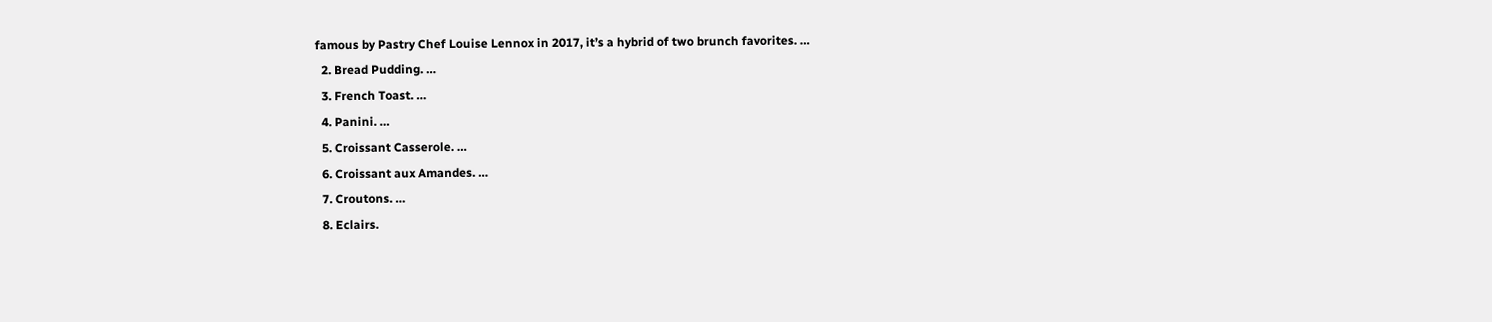famous by Pastry Chef Louise Lennox in 2017, it’s a hybrid of two brunch favorites. …
  2. Bread Pudding. …
  3. French Toast. …
  4. Panini. …
  5. Croissant Casserole. …
  6. Croissant aux Amandes. …
  7. Croutons. …
  8. Eclairs.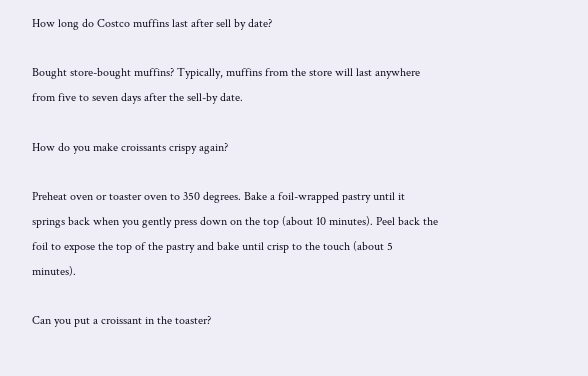How long do Costco muffins last after sell by date?

Bought store-bought muffins? Typically, muffins from the store will last anywhere from five to seven days after the sell-by date.

How do you make croissants crispy again?

Preheat oven or toaster oven to 350 degrees. Bake a foil-wrapped pastry until it springs back when you gently press down on the top (about 10 minutes). Peel back the foil to expose the top of the pastry and bake until crisp to the touch (about 5 minutes).

Can you put a croissant in the toaster?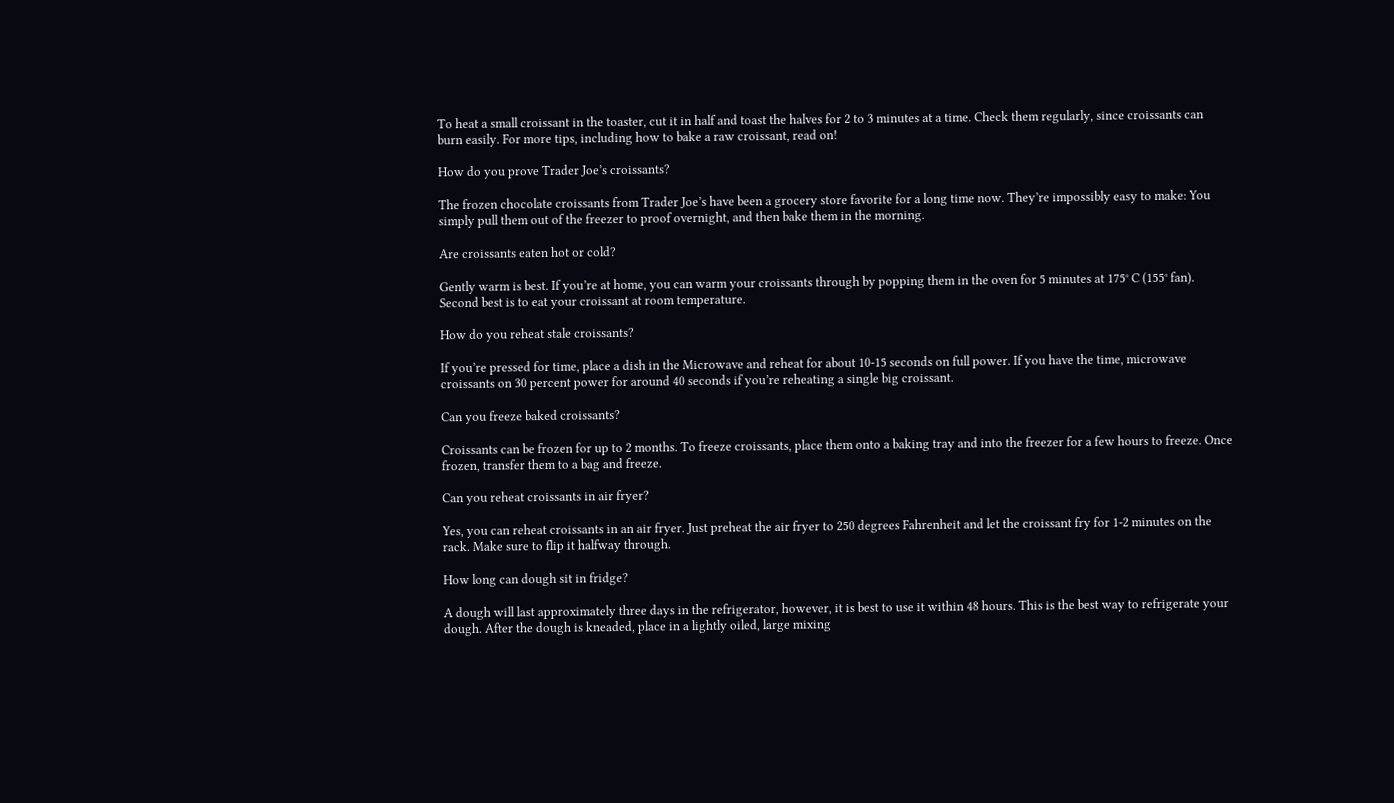To heat a small croissant in the toaster, cut it in half and toast the halves for 2 to 3 minutes at a time. Check them regularly, since croissants can burn easily. For more tips, including how to bake a raw croissant, read on!

How do you prove Trader Joe’s croissants?

The frozen chocolate croissants from Trader Joe’s have been a grocery store favorite for a long time now. They’re impossibly easy to make: You simply pull them out of the freezer to proof overnight, and then bake them in the morning.

Are croissants eaten hot or cold?

Gently warm is best. If you’re at home, you can warm your croissants through by popping them in the oven for 5 minutes at 175° C (155° fan). Second best is to eat your croissant at room temperature.

How do you reheat stale croissants?

If you’re pressed for time, place a dish in the Microwave and reheat for about 10-15 seconds on full power. If you have the time, microwave croissants on 30 percent power for around 40 seconds if you’re reheating a single big croissant.

Can you freeze baked croissants?

Croissants can be frozen for up to 2 months. To freeze croissants, place them onto a baking tray and into the freezer for a few hours to freeze. Once frozen, transfer them to a bag and freeze.

Can you reheat croissants in air fryer?

Yes, you can reheat croissants in an air fryer. Just preheat the air fryer to 250 degrees Fahrenheit and let the croissant fry for 1-2 minutes on the rack. Make sure to flip it halfway through.

How long can dough sit in fridge?

A dough will last approximately three days in the refrigerator, however, it is best to use it within 48 hours. This is the best way to refrigerate your dough. After the dough is kneaded, place in a lightly oiled, large mixing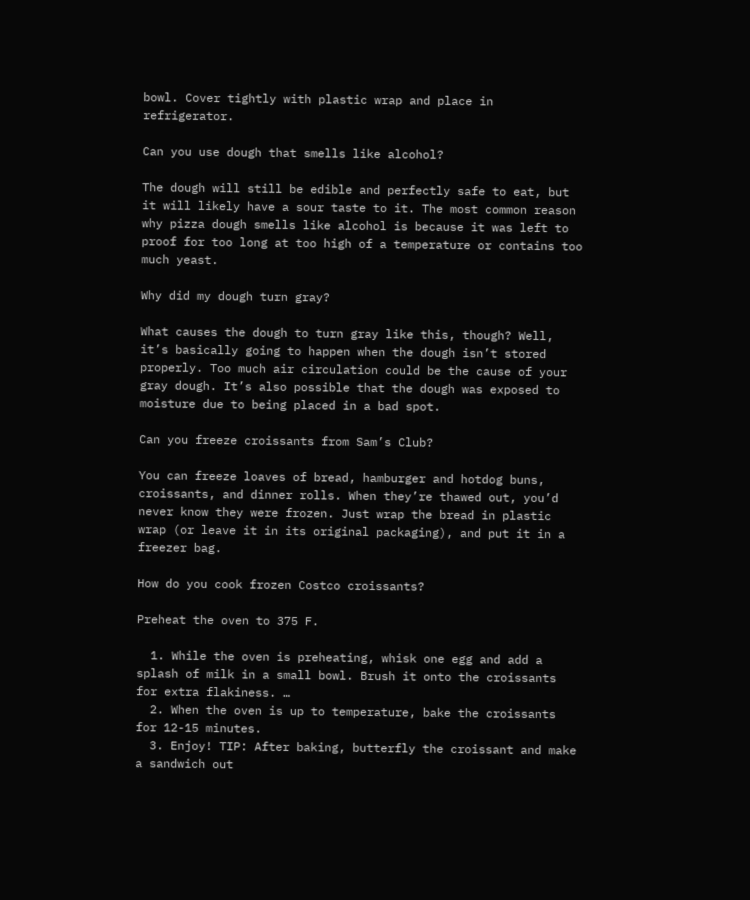bowl. Cover tightly with plastic wrap and place in refrigerator.

Can you use dough that smells like alcohol?

The dough will still be edible and perfectly safe to eat, but it will likely have a sour taste to it. The most common reason why pizza dough smells like alcohol is because it was left to proof for too long at too high of a temperature or contains too much yeast.

Why did my dough turn gray?

What causes the dough to turn gray like this, though? Well, it’s basically going to happen when the dough isn’t stored properly. Too much air circulation could be the cause of your gray dough. It’s also possible that the dough was exposed to moisture due to being placed in a bad spot.

Can you freeze croissants from Sam’s Club?

You can freeze loaves of bread, hamburger and hotdog buns, croissants, and dinner rolls. When they’re thawed out, you’d never know they were frozen. Just wrap the bread in plastic wrap (or leave it in its original packaging), and put it in a freezer bag.

How do you cook frozen Costco croissants?

Preheat the oven to 375 F.

  1. While the oven is preheating, whisk one egg and add a splash of milk in a small bowl. Brush it onto the croissants for extra flakiness. …
  2. When the oven is up to temperature, bake the croissants for 12-15 minutes.
  3. Enjoy! TIP: After baking, butterfly the croissant and make a sandwich out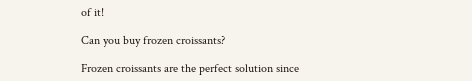of it!

Can you buy frozen croissants?

Frozen croissants are the perfect solution since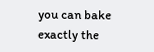you can bake exactly the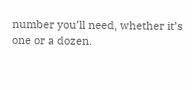number you’ll need, whether it’s one or a dozen.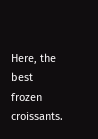Here, the best frozen croissants.